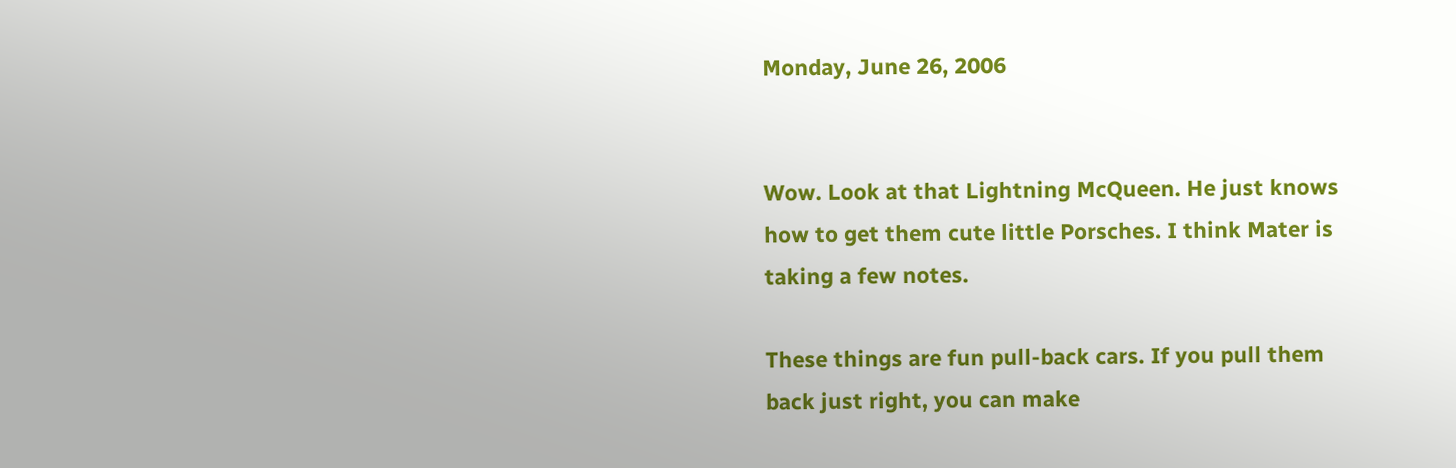Monday, June 26, 2006


Wow. Look at that Lightning McQueen. He just knows how to get them cute little Porsches. I think Mater is taking a few notes.

These things are fun pull-back cars. If you pull them back just right, you can make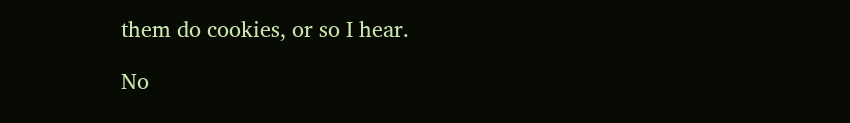them do cookies, or so I hear.

No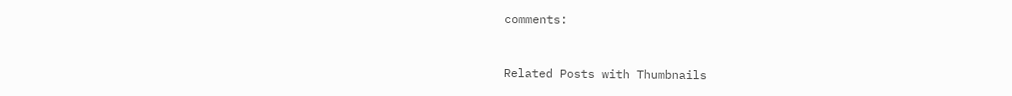comments:


Related Posts with Thumbnails